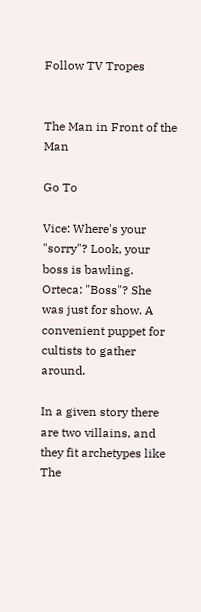Follow TV Tropes


The Man in Front of the Man

Go To

Vice: Where's your "sorry"? Look, your boss is bawling.
Orteca: "Boss"? She was just for show. A convenient puppet for cultists to gather around.

In a given story there are two villains, and they fit archetypes like The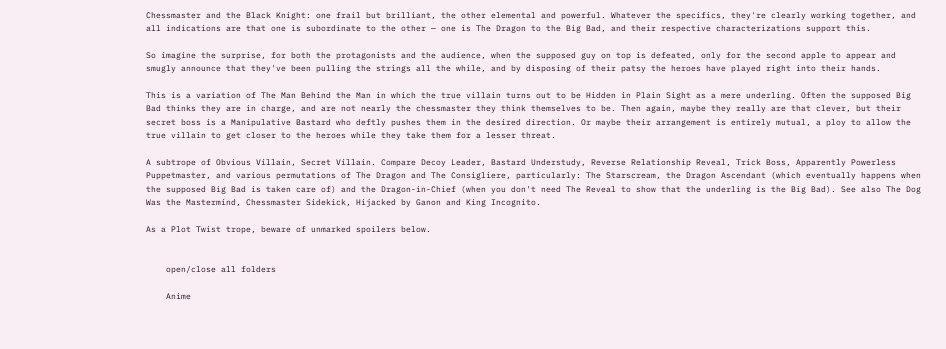Chessmaster and the Black Knight: one frail but brilliant, the other elemental and powerful. Whatever the specifics, they're clearly working together, and all indications are that one is subordinate to the other — one is The Dragon to the Big Bad, and their respective characterizations support this.

So imagine the surprise, for both the protagonists and the audience, when the supposed guy on top is defeated, only for the second apple to appear and smugly announce that they've been pulling the strings all the while, and by disposing of their patsy the heroes have played right into their hands.

This is a variation of The Man Behind the Man in which the true villain turns out to be Hidden in Plain Sight as a mere underling. Often the supposed Big Bad thinks they are in charge, and are not nearly the chessmaster they think themselves to be. Then again, maybe they really are that clever, but their secret boss is a Manipulative Bastard who deftly pushes them in the desired direction. Or maybe their arrangement is entirely mutual, a ploy to allow the true villain to get closer to the heroes while they take them for a lesser threat.

A subtrope of Obvious Villain, Secret Villain. Compare Decoy Leader, Bastard Understudy, Reverse Relationship Reveal, Trick Boss, Apparently Powerless Puppetmaster, and various permutations of The Dragon and The Consigliere, particularly: The Starscream, the Dragon Ascendant (which eventually happens when the supposed Big Bad is taken care of) and the Dragon-in-Chief (when you don't need The Reveal to show that the underling is the Big Bad). See also The Dog Was the Mastermind, Chessmaster Sidekick, Hijacked by Ganon and King Incognito.

As a Plot Twist trope, beware of unmarked spoilers below.


    open/close all folders

    Anime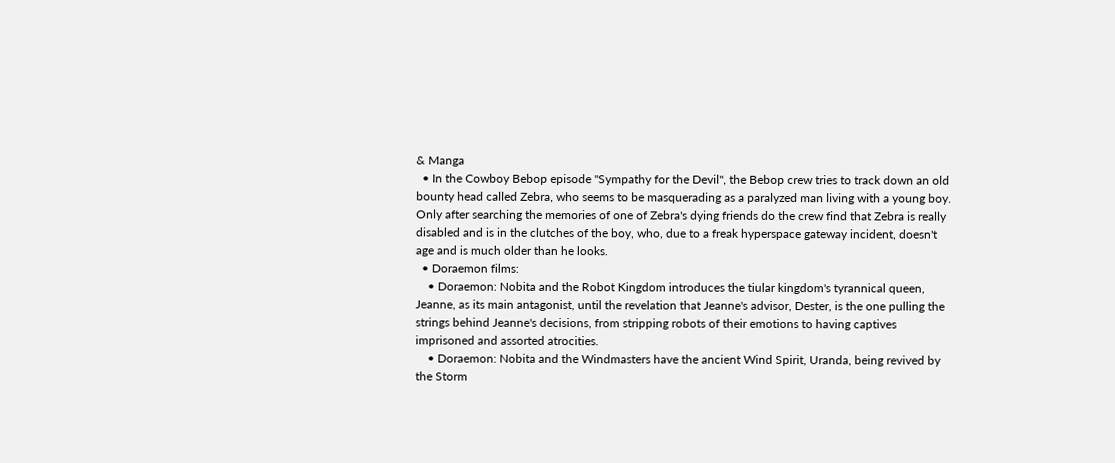& Manga
  • In the Cowboy Bebop episode "Sympathy for the Devil", the Bebop crew tries to track down an old bounty head called Zebra, who seems to be masquerading as a paralyzed man living with a young boy. Only after searching the memories of one of Zebra's dying friends do the crew find that Zebra is really disabled and is in the clutches of the boy, who, due to a freak hyperspace gateway incident, doesn't age and is much older than he looks.
  • Doraemon films:
    • Doraemon: Nobita and the Robot Kingdom introduces the tiular kingdom's tyrannical queen, Jeanne, as its main antagonist, until the revelation that Jeanne's advisor, Dester, is the one pulling the strings behind Jeanne's decisions, from stripping robots of their emotions to having captives imprisoned and assorted atrocities.
    • Doraemon: Nobita and the Windmasters have the ancient Wind Spirit, Uranda, being revived by the Storm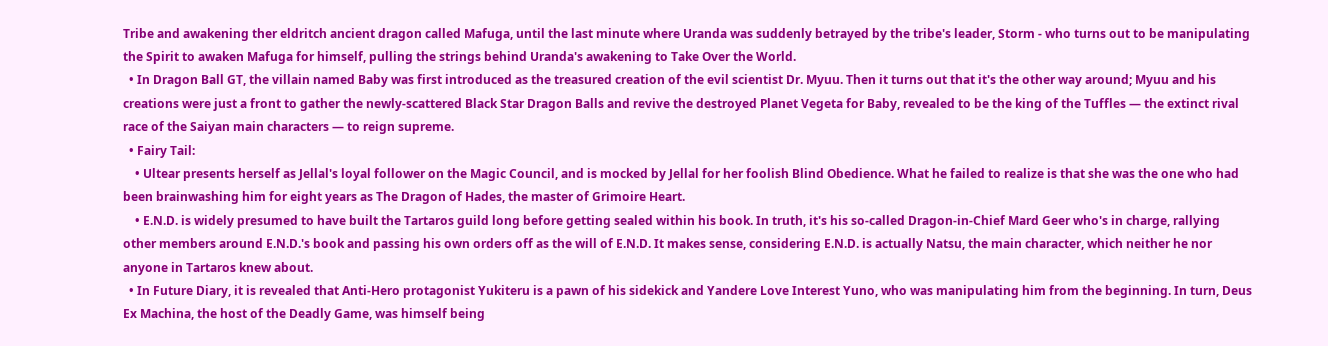Tribe and awakening ther eldritch ancient dragon called Mafuga, until the last minute where Uranda was suddenly betrayed by the tribe's leader, Storm - who turns out to be manipulating the Spirit to awaken Mafuga for himself, pulling the strings behind Uranda's awakening to Take Over the World.
  • In Dragon Ball GT, the villain named Baby was first introduced as the treasured creation of the evil scientist Dr. Myuu. Then it turns out that it's the other way around; Myuu and his creations were just a front to gather the newly-scattered Black Star Dragon Balls and revive the destroyed Planet Vegeta for Baby, revealed to be the king of the Tuffles — the extinct rival race of the Saiyan main characters — to reign supreme.
  • Fairy Tail:
    • Ultear presents herself as Jellal's loyal follower on the Magic Council, and is mocked by Jellal for her foolish Blind Obedience. What he failed to realize is that she was the one who had been brainwashing him for eight years as The Dragon of Hades, the master of Grimoire Heart.
    • E.N.D. is widely presumed to have built the Tartaros guild long before getting sealed within his book. In truth, it's his so-called Dragon-in-Chief Mard Geer who's in charge, rallying other members around E.N.D.'s book and passing his own orders off as the will of E.N.D. It makes sense, considering E.N.D. is actually Natsu, the main character, which neither he nor anyone in Tartaros knew about.
  • In Future Diary, it is revealed that Anti-Hero protagonist Yukiteru is a pawn of his sidekick and Yandere Love Interest Yuno, who was manipulating him from the beginning. In turn, Deus Ex Machina, the host of the Deadly Game, was himself being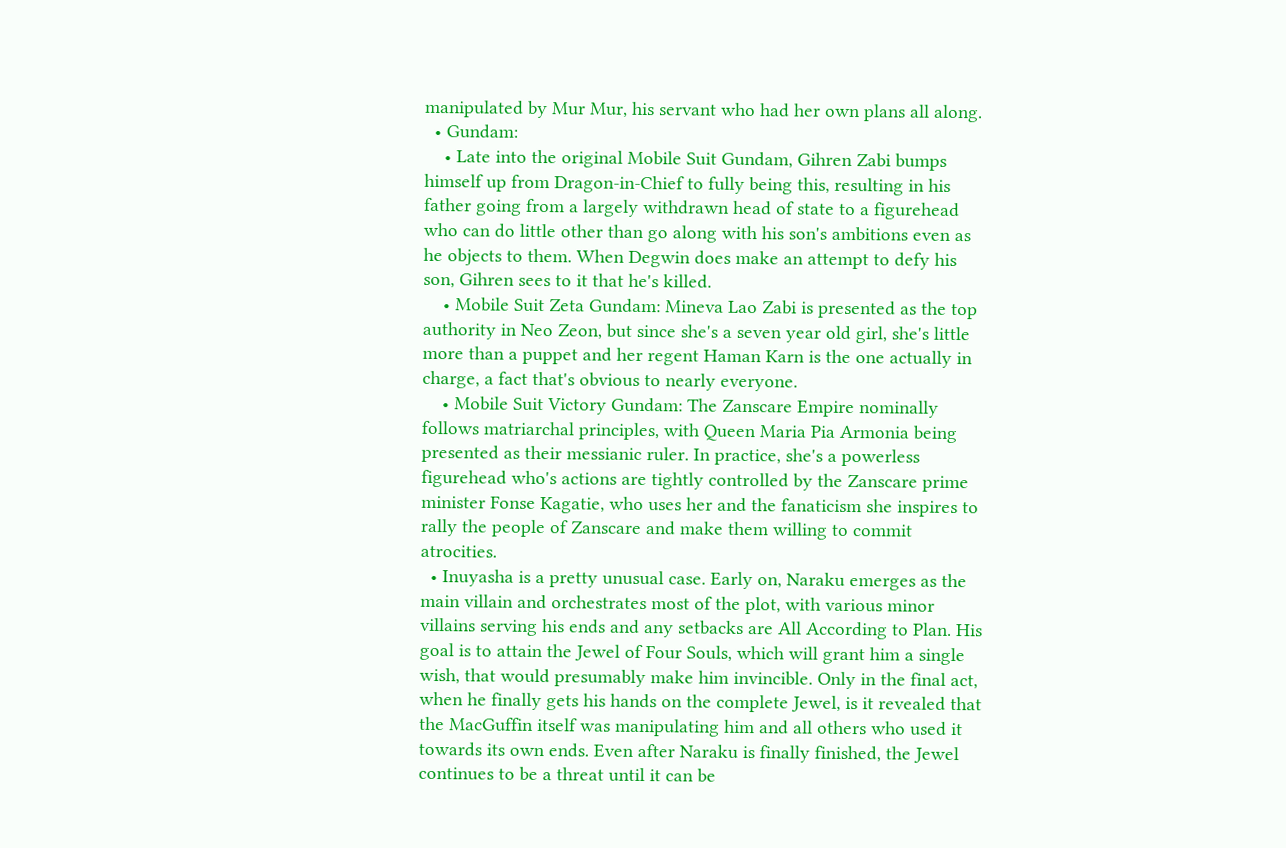manipulated by Mur Mur, his servant who had her own plans all along.
  • Gundam:
    • Late into the original Mobile Suit Gundam, Gihren Zabi bumps himself up from Dragon-in-Chief to fully being this, resulting in his father going from a largely withdrawn head of state to a figurehead who can do little other than go along with his son's ambitions even as he objects to them. When Degwin does make an attempt to defy his son, Gihren sees to it that he's killed.
    • Mobile Suit Zeta Gundam: Mineva Lao Zabi is presented as the top authority in Neo Zeon, but since she's a seven year old girl, she's little more than a puppet and her regent Haman Karn is the one actually in charge, a fact that's obvious to nearly everyone.
    • Mobile Suit Victory Gundam: The Zanscare Empire nominally follows matriarchal principles, with Queen Maria Pia Armonia being presented as their messianic ruler. In practice, she's a powerless figurehead who's actions are tightly controlled by the Zanscare prime minister Fonse Kagatie, who uses her and the fanaticism she inspires to rally the people of Zanscare and make them willing to commit atrocities.
  • Inuyasha is a pretty unusual case. Early on, Naraku emerges as the main villain and orchestrates most of the plot, with various minor villains serving his ends and any setbacks are All According to Plan. His goal is to attain the Jewel of Four Souls, which will grant him a single wish, that would presumably make him invincible. Only in the final act, when he finally gets his hands on the complete Jewel, is it revealed that the MacGuffin itself was manipulating him and all others who used it towards its own ends. Even after Naraku is finally finished, the Jewel continues to be a threat until it can be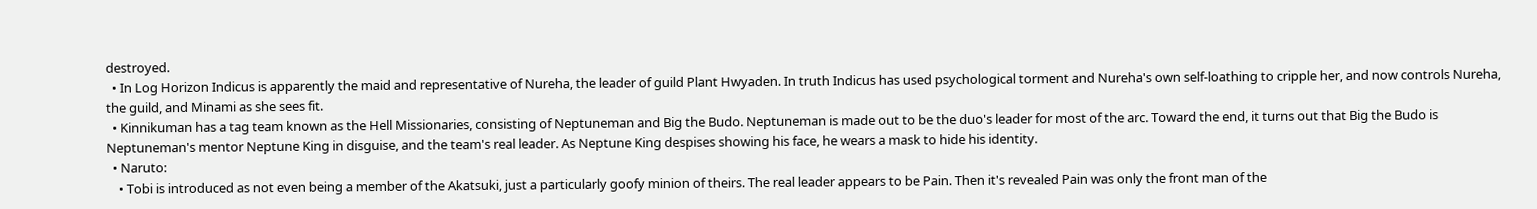destroyed.
  • In Log Horizon Indicus is apparently the maid and representative of Nureha, the leader of guild Plant Hwyaden. In truth Indicus has used psychological torment and Nureha's own self-loathing to cripple her, and now controls Nureha, the guild, and Minami as she sees fit.
  • Kinnikuman has a tag team known as the Hell Missionaries, consisting of Neptuneman and Big the Budo. Neptuneman is made out to be the duo's leader for most of the arc. Toward the end, it turns out that Big the Budo is Neptuneman's mentor Neptune King in disguise, and the team's real leader. As Neptune King despises showing his face, he wears a mask to hide his identity.
  • Naruto:
    • Tobi is introduced as not even being a member of the Akatsuki, just a particularly goofy minion of theirs. The real leader appears to be Pain. Then it's revealed Pain was only the front man of the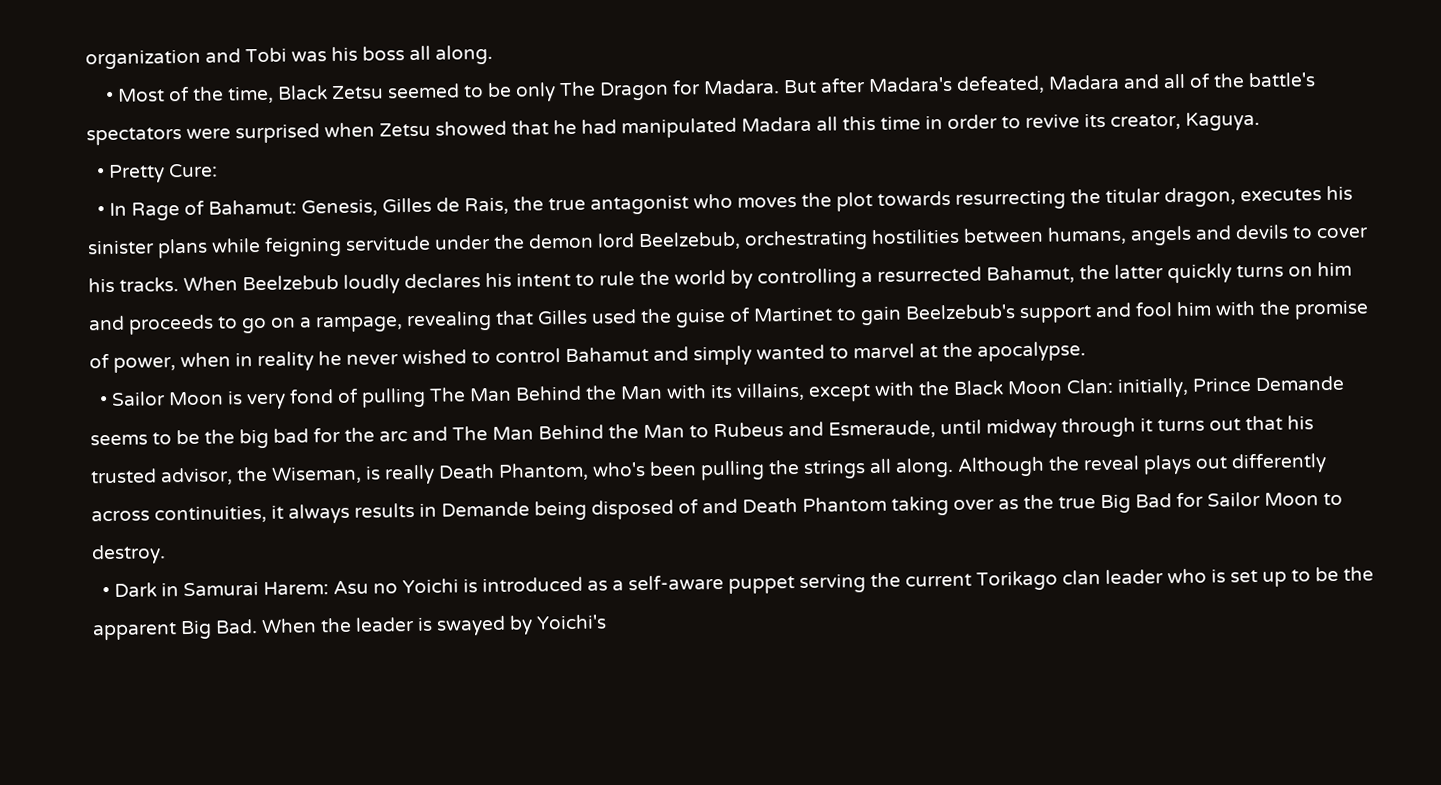organization and Tobi was his boss all along.
    • Most of the time, Black Zetsu seemed to be only The Dragon for Madara. But after Madara's defeated, Madara and all of the battle's spectators were surprised when Zetsu showed that he had manipulated Madara all this time in order to revive its creator, Kaguya.
  • Pretty Cure:
  • In Rage of Bahamut: Genesis, Gilles de Rais, the true antagonist who moves the plot towards resurrecting the titular dragon, executes his sinister plans while feigning servitude under the demon lord Beelzebub, orchestrating hostilities between humans, angels and devils to cover his tracks. When Beelzebub loudly declares his intent to rule the world by controlling a resurrected Bahamut, the latter quickly turns on him and proceeds to go on a rampage, revealing that Gilles used the guise of Martinet to gain Beelzebub's support and fool him with the promise of power, when in reality he never wished to control Bahamut and simply wanted to marvel at the apocalypse.
  • Sailor Moon is very fond of pulling The Man Behind the Man with its villains, except with the Black Moon Clan: initially, Prince Demande seems to be the big bad for the arc and The Man Behind the Man to Rubeus and Esmeraude, until midway through it turns out that his trusted advisor, the Wiseman, is really Death Phantom, who's been pulling the strings all along. Although the reveal plays out differently across continuities, it always results in Demande being disposed of and Death Phantom taking over as the true Big Bad for Sailor Moon to destroy.
  • Dark in Samurai Harem: Asu no Yoichi is introduced as a self-aware puppet serving the current Torikago clan leader who is set up to be the apparent Big Bad. When the leader is swayed by Yoichi's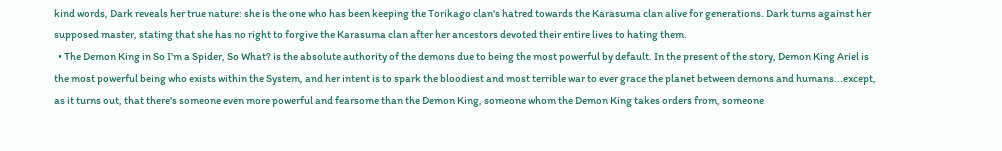kind words, Dark reveals her true nature: she is the one who has been keeping the Torikago clan's hatred towards the Karasuma clan alive for generations. Dark turns against her supposed master, stating that she has no right to forgive the Karasuma clan after her ancestors devoted their entire lives to hating them.
  • The Demon King in So I'm a Spider, So What? is the absolute authority of the demons due to being the most powerful by default. In the present of the story, Demon King Ariel is the most powerful being who exists within the System, and her intent is to spark the bloodiest and most terrible war to ever grace the planet between demons and humans...except, as it turns out, that there's someone even more powerful and fearsome than the Demon King, someone whom the Demon King takes orders from, someone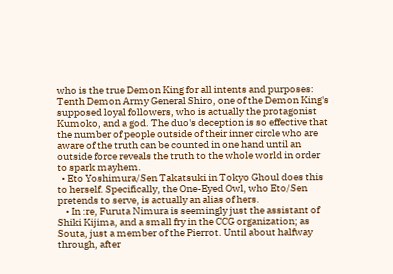who is the true Demon King for all intents and purposes: Tenth Demon Army General Shiro, one of the Demon King's supposed loyal followers, who is actually the protagonist Kumoko, and a god. The duo's deception is so effective that the number of people outside of their inner circle who are aware of the truth can be counted in one hand until an outside force reveals the truth to the whole world in order to spark mayhem.
  • Eto Yoshimura/Sen Takatsuki in Tokyo Ghoul does this to herself. Specifically, the One-Eyed Owl, who Eto/Sen pretends to serve, is actually an alias of hers.
    • In :re, Furuta Nimura is seemingly just the assistant of Shiki Kijima, and a small fry in the CCG organization; as Souta, just a member of the Pierrot. Until about halfway through, after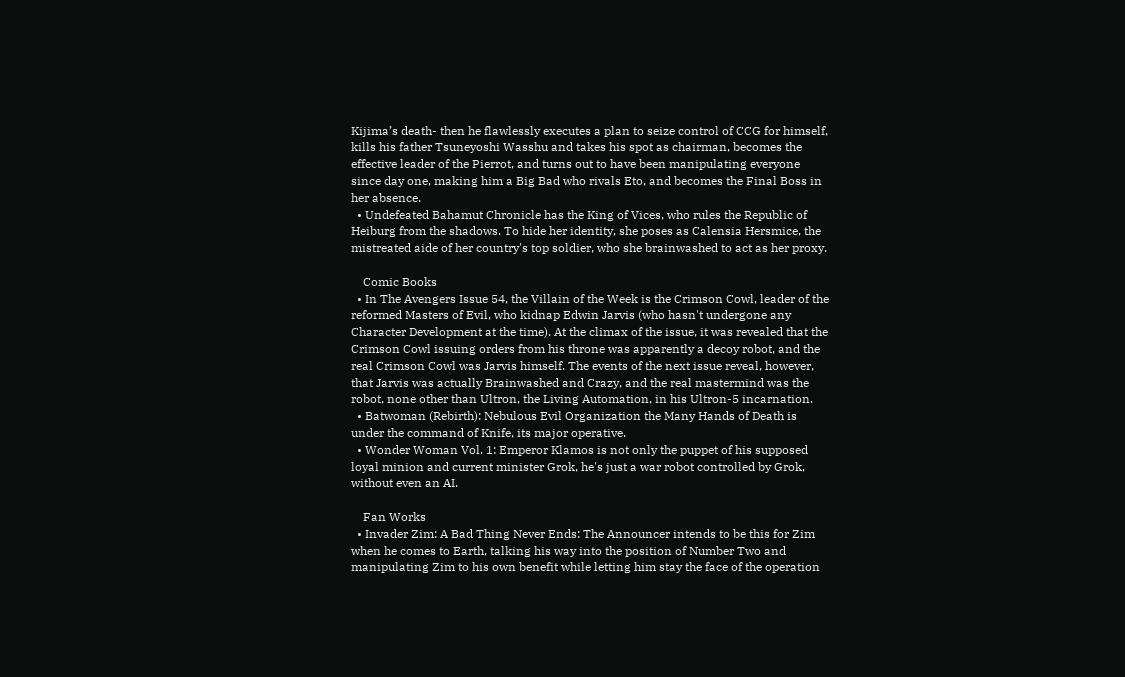Kijima’s death- then he flawlessly executes a plan to seize control of CCG for himself, kills his father Tsuneyoshi Wasshu and takes his spot as chairman, becomes the effective leader of the Pierrot, and turns out to have been manipulating everyone since day one, making him a Big Bad who rivals Eto, and becomes the Final Boss in her absence.
  • Undefeated Bahamut Chronicle has the King of Vices, who rules the Republic of Heiburg from the shadows. To hide her identity, she poses as Calensia Hersmice, the mistreated aide of her country's top soldier, who she brainwashed to act as her proxy.

    Comic Books
  • In The Avengers Issue 54, the Villain of the Week is the Crimson Cowl, leader of the reformed Masters of Evil, who kidnap Edwin Jarvis (who hasn't undergone any Character Development at the time). At the climax of the issue, it was revealed that the Crimson Cowl issuing orders from his throne was apparently a decoy robot, and the real Crimson Cowl was Jarvis himself. The events of the next issue reveal, however, that Jarvis was actually Brainwashed and Crazy, and the real mastermind was the robot, none other than Ultron, the Living Automation, in his Ultron-5 incarnation.
  • Batwoman (Rebirth): Nebulous Evil Organization the Many Hands of Death is under the command of Knife, its major operative.
  • Wonder Woman Vol. 1: Emperor Klamos is not only the puppet of his supposed loyal minion and current minister Grok, he's just a war robot controlled by Grok, without even an AI.

    Fan Works
  • Invader Zim: A Bad Thing Never Ends: The Announcer intends to be this for Zim when he comes to Earth, talking his way into the position of Number Two and manipulating Zim to his own benefit while letting him stay the face of the operation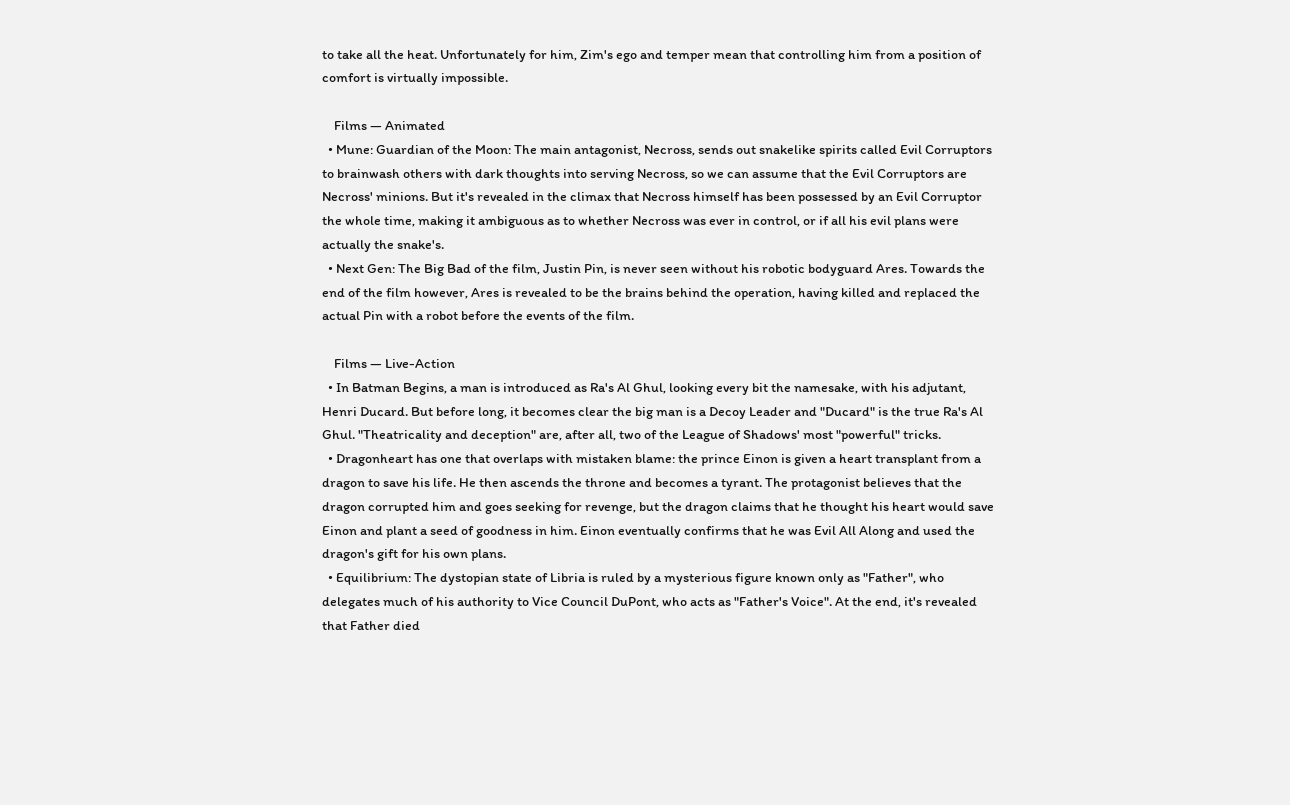to take all the heat. Unfortunately for him, Zim's ego and temper mean that controlling him from a position of comfort is virtually impossible.

    Films — Animated
  • Mune: Guardian of the Moon: The main antagonist, Necross, sends out snakelike spirits called Evil Corruptors to brainwash others with dark thoughts into serving Necross, so we can assume that the Evil Corruptors are Necross' minions. But it's revealed in the climax that Necross himself has been possessed by an Evil Corruptor the whole time, making it ambiguous as to whether Necross was ever in control, or if all his evil plans were actually the snake's.
  • Next Gen: The Big Bad of the film, Justin Pin, is never seen without his robotic bodyguard Ares. Towards the end of the film however, Ares is revealed to be the brains behind the operation, having killed and replaced the actual Pin with a robot before the events of the film.

    Films — Live-Action
  • In Batman Begins, a man is introduced as Ra's Al Ghul, looking every bit the namesake, with his adjutant, Henri Ducard. But before long, it becomes clear the big man is a Decoy Leader and "Ducard" is the true Ra's Al Ghul. "Theatricality and deception" are, after all, two of the League of Shadows' most "powerful" tricks.
  • Dragonheart has one that overlaps with mistaken blame: the prince Einon is given a heart transplant from a dragon to save his life. He then ascends the throne and becomes a tyrant. The protagonist believes that the dragon corrupted him and goes seeking for revenge, but the dragon claims that he thought his heart would save Einon and plant a seed of goodness in him. Einon eventually confirms that he was Evil All Along and used the dragon's gift for his own plans.
  • Equilibrium: The dystopian state of Libria is ruled by a mysterious figure known only as "Father", who delegates much of his authority to Vice Council DuPont, who acts as "Father's Voice". At the end, it's revealed that Father died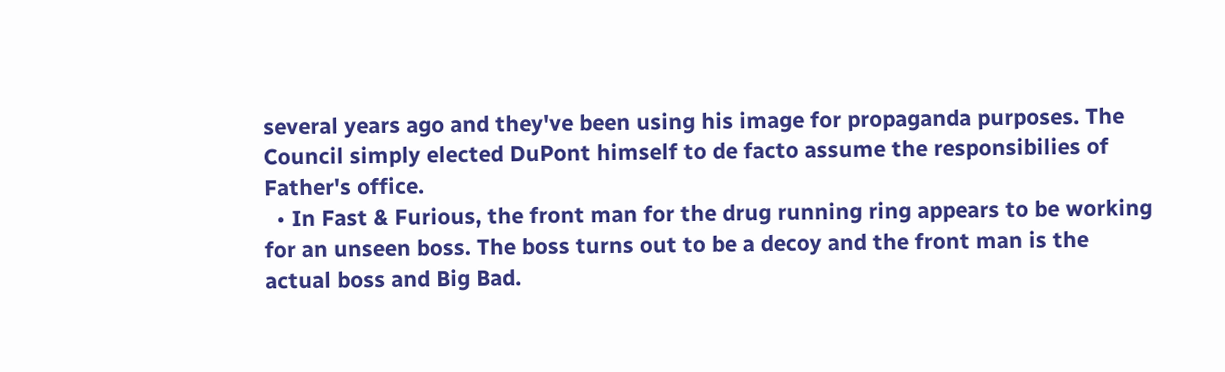several years ago and they've been using his image for propaganda purposes. The Council simply elected DuPont himself to de facto assume the responsibilies of Father's office.
  • In Fast & Furious, the front man for the drug running ring appears to be working for an unseen boss. The boss turns out to be a decoy and the front man is the actual boss and Big Bad.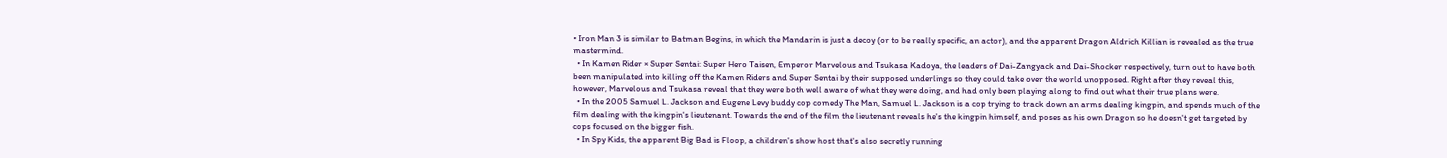• Iron Man 3 is similar to Batman Begins, in which the Mandarin is just a decoy (or to be really specific, an actor), and the apparent Dragon Aldrich Killian is revealed as the true mastermind.
  • In Kamen Rider × Super Sentai: Super Hero Taisen, Emperor Marvelous and Tsukasa Kadoya, the leaders of Dai-Zangyack and Dai-Shocker respectively, turn out to have both been manipulated into killing off the Kamen Riders and Super Sentai by their supposed underlings so they could take over the world unopposed. Right after they reveal this, however, Marvelous and Tsukasa reveal that they were both well aware of what they were doing, and had only been playing along to find out what their true plans were.
  • In the 2005 Samuel L. Jackson and Eugene Levy buddy cop comedy The Man, Samuel L. Jackson is a cop trying to track down an arms dealing kingpin, and spends much of the film dealing with the kingpin's lieutenant. Towards the end of the film the lieutenant reveals he's the kingpin himself, and poses as his own Dragon so he doesn't get targeted by cops focused on the bigger fish.
  • In Spy Kids, the apparent Big Bad is Floop, a children's show host that's also secretly running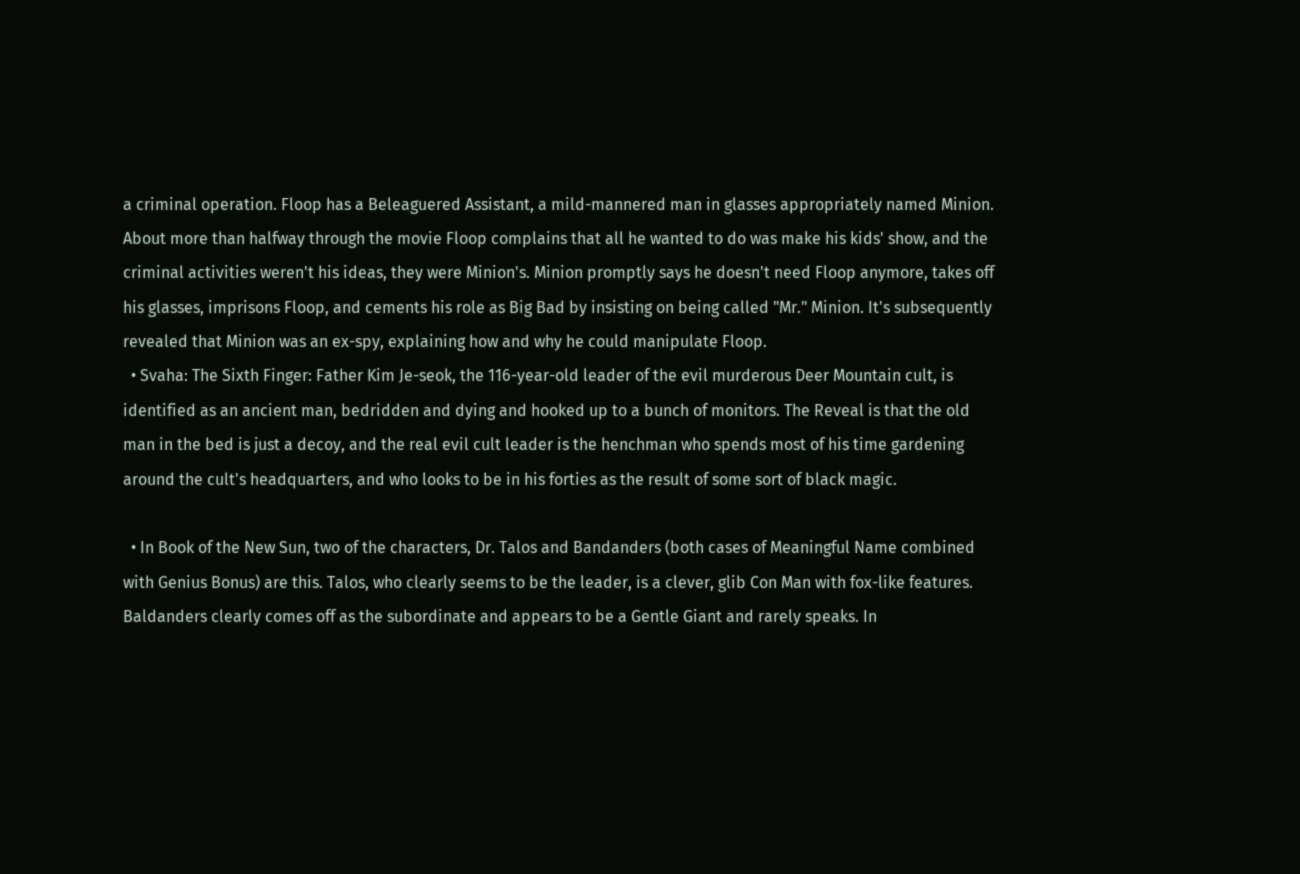a criminal operation. Floop has a Beleaguered Assistant, a mild-mannered man in glasses appropriately named Minion. About more than halfway through the movie Floop complains that all he wanted to do was make his kids' show, and the criminal activities weren't his ideas, they were Minion's. Minion promptly says he doesn't need Floop anymore, takes off his glasses, imprisons Floop, and cements his role as Big Bad by insisting on being called "Mr." Minion. It's subsequently revealed that Minion was an ex-spy, explaining how and why he could manipulate Floop.
  • Svaha: The Sixth Finger: Father Kim Je-seok, the 116-year-old leader of the evil murderous Deer Mountain cult, is identified as an ancient man, bedridden and dying and hooked up to a bunch of monitors. The Reveal is that the old man in the bed is just a decoy, and the real evil cult leader is the henchman who spends most of his time gardening around the cult's headquarters, and who looks to be in his forties as the result of some sort of black magic.

  • In Book of the New Sun, two of the characters, Dr. Talos and Bandanders (both cases of Meaningful Name combined with Genius Bonus) are this. Talos, who clearly seems to be the leader, is a clever, glib Con Man with fox-like features. Baldanders clearly comes off as the subordinate and appears to be a Gentle Giant and rarely speaks. In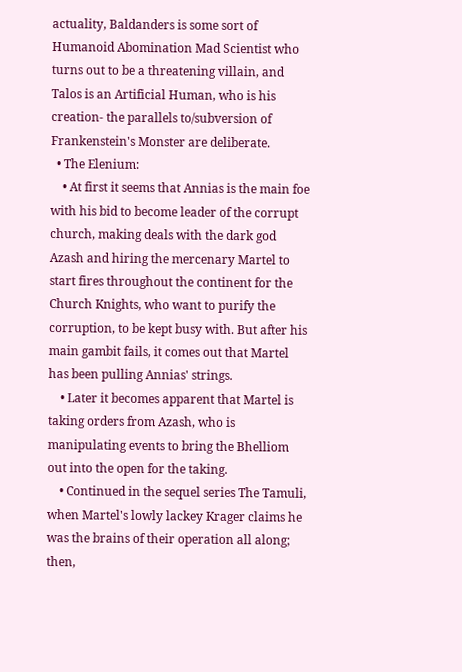actuality, Baldanders is some sort of Humanoid Abomination Mad Scientist who turns out to be a threatening villain, and Talos is an Artificial Human, who is his creation- the parallels to/subversion of Frankenstein's Monster are deliberate.
  • The Elenium:
    • At first it seems that Annias is the main foe with his bid to become leader of the corrupt church, making deals with the dark god Azash and hiring the mercenary Martel to start fires throughout the continent for the Church Knights, who want to purify the corruption, to be kept busy with. But after his main gambit fails, it comes out that Martel has been pulling Annias' strings.
    • Later it becomes apparent that Martel is taking orders from Azash, who is manipulating events to bring the Bhelliom out into the open for the taking.
    • Continued in the sequel series The Tamuli, when Martel's lowly lackey Krager claims he was the brains of their operation all along; then,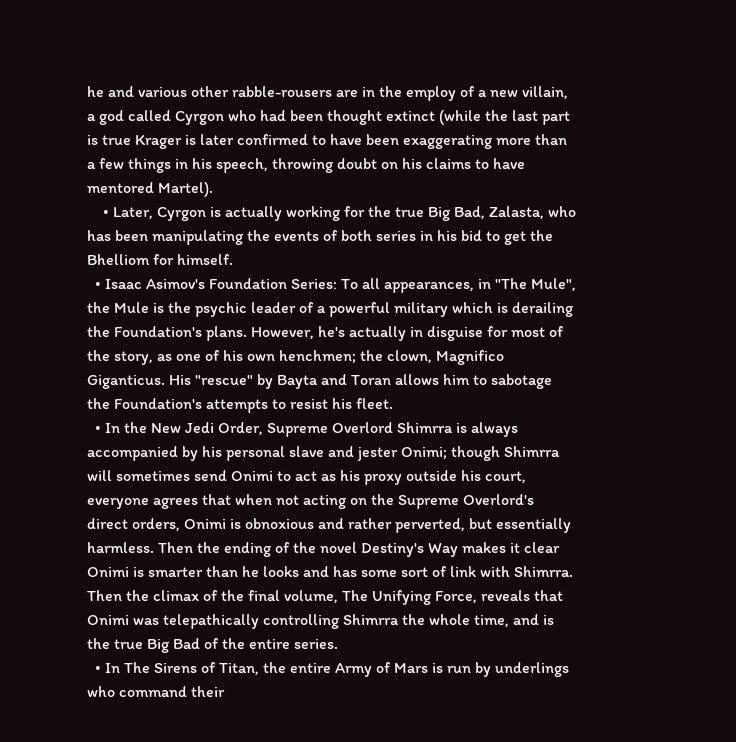he and various other rabble-rousers are in the employ of a new villain, a god called Cyrgon who had been thought extinct (while the last part is true Krager is later confirmed to have been exaggerating more than a few things in his speech, throwing doubt on his claims to have mentored Martel).
    • Later, Cyrgon is actually working for the true Big Bad, Zalasta, who has been manipulating the events of both series in his bid to get the Bhelliom for himself.
  • Isaac Asimov's Foundation Series: To all appearances, in "The Mule", the Mule is the psychic leader of a powerful military which is derailing the Foundation's plans. However, he's actually in disguise for most of the story, as one of his own henchmen; the clown, Magnifico Giganticus. His "rescue" by Bayta and Toran allows him to sabotage the Foundation's attempts to resist his fleet.
  • In the New Jedi Order, Supreme Overlord Shimrra is always accompanied by his personal slave and jester Onimi; though Shimrra will sometimes send Onimi to act as his proxy outside his court, everyone agrees that when not acting on the Supreme Overlord's direct orders, Onimi is obnoxious and rather perverted, but essentially harmless. Then the ending of the novel Destiny's Way makes it clear Onimi is smarter than he looks and has some sort of link with Shimrra. Then the climax of the final volume, The Unifying Force, reveals that Onimi was telepathically controlling Shimrra the whole time, and is the true Big Bad of the entire series.
  • In The Sirens of Titan, the entire Army of Mars is run by underlings who command their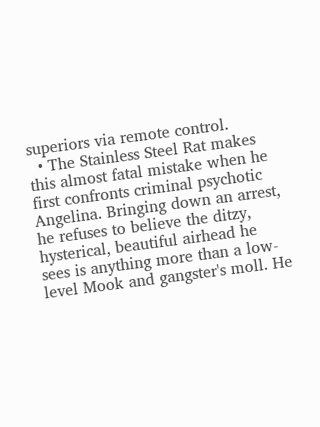superiors via remote control.
  • The Stainless Steel Rat makes this almost fatal mistake when he first confronts criminal psychotic Angelina. Bringing down an arrest, he refuses to believe the ditzy, hysterical, beautiful airhead he sees is anything more than a low-level Mook and gangster's moll. He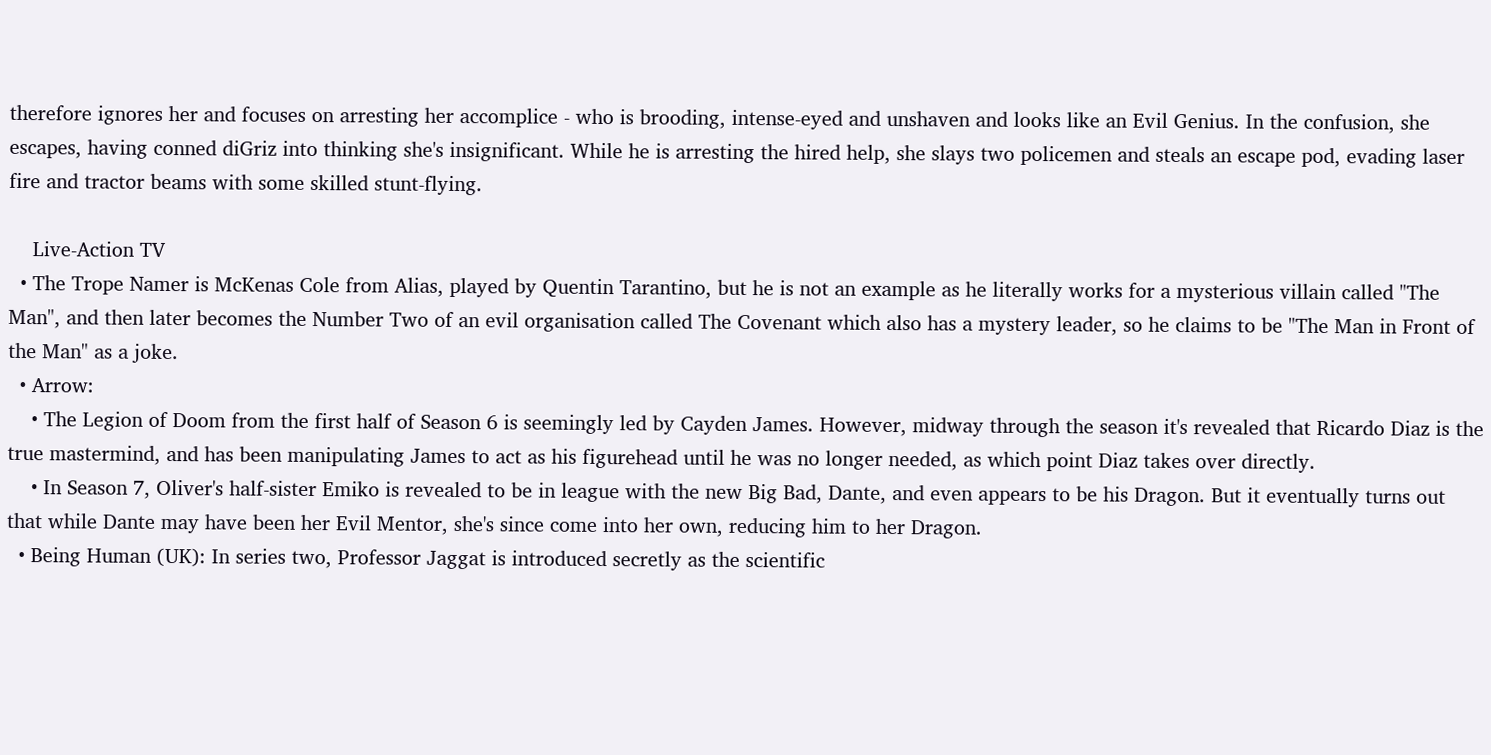therefore ignores her and focuses on arresting her accomplice - who is brooding, intense-eyed and unshaven and looks like an Evil Genius. In the confusion, she escapes, having conned diGriz into thinking she's insignificant. While he is arresting the hired help, she slays two policemen and steals an escape pod, evading laser fire and tractor beams with some skilled stunt-flying.

    Live-Action TV
  • The Trope Namer is McKenas Cole from Alias, played by Quentin Tarantino, but he is not an example as he literally works for a mysterious villain called "The Man", and then later becomes the Number Two of an evil organisation called The Covenant which also has a mystery leader, so he claims to be "The Man in Front of the Man" as a joke.
  • Arrow:
    • The Legion of Doom from the first half of Season 6 is seemingly led by Cayden James. However, midway through the season it's revealed that Ricardo Diaz is the true mastermind, and has been manipulating James to act as his figurehead until he was no longer needed, as which point Diaz takes over directly.
    • In Season 7, Oliver's half-sister Emiko is revealed to be in league with the new Big Bad, Dante, and even appears to be his Dragon. But it eventually turns out that while Dante may have been her Evil Mentor, she's since come into her own, reducing him to her Dragon.
  • Being Human (UK): In series two, Professor Jaggat is introduced secretly as the scientific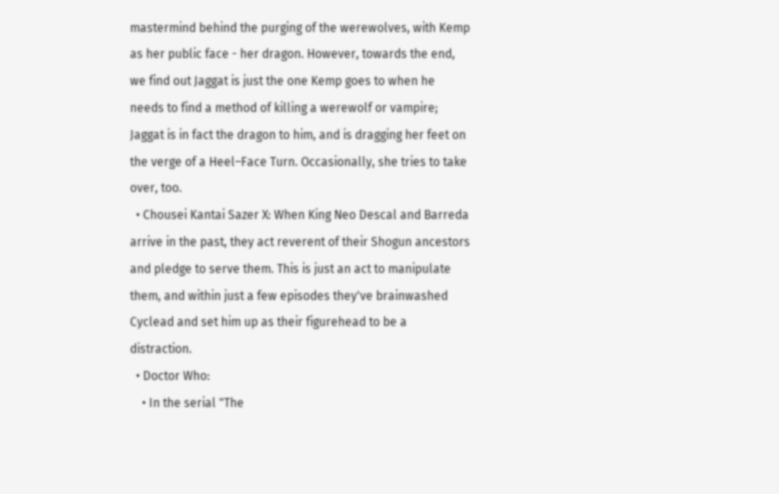mastermind behind the purging of the werewolves, with Kemp as her public face - her dragon. However, towards the end, we find out Jaggat is just the one Kemp goes to when he needs to find a method of killing a werewolf or vampire; Jaggat is in fact the dragon to him, and is dragging her feet on the verge of a Heel–Face Turn. Occasionally, she tries to take over, too.
  • Chousei Kantai Sazer X: When King Neo Descal and Barreda arrive in the past, they act reverent of their Shogun ancestors and pledge to serve them. This is just an act to manipulate them, and within just a few episodes they've brainwashed Cyclead and set him up as their figurehead to be a distraction.
  • Doctor Who:
    • In the serial "The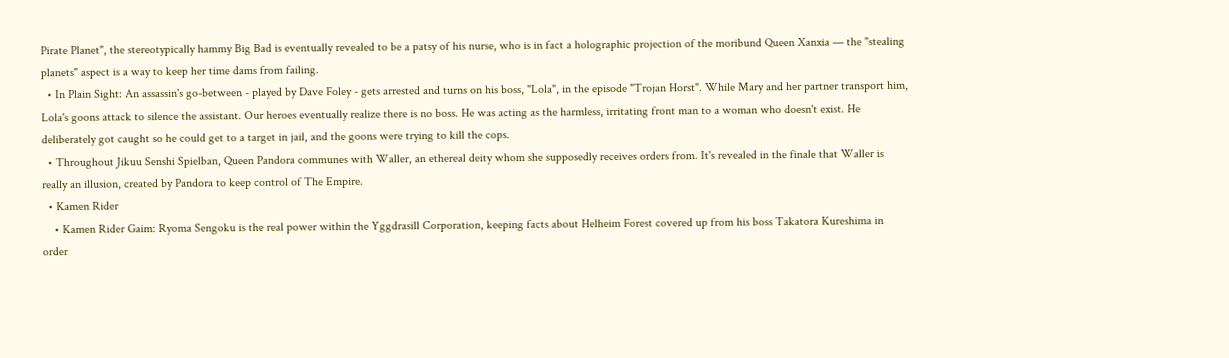Pirate Planet", the stereotypically hammy Big Bad is eventually revealed to be a patsy of his nurse, who is in fact a holographic projection of the moribund Queen Xanxia — the "stealing planets" aspect is a way to keep her time dams from failing.
  • In Plain Sight: An assassin's go-between - played by Dave Foley - gets arrested and turns on his boss, "Lola", in the episode "Trojan Horst". While Mary and her partner transport him, Lola's goons attack to silence the assistant. Our heroes eventually realize there is no boss. He was acting as the harmless, irritating front man to a woman who doesn't exist. He deliberately got caught so he could get to a target in jail, and the goons were trying to kill the cops.
  • Throughout Jikuu Senshi Spielban, Queen Pandora communes with Waller, an ethereal deity whom she supposedly receives orders from. It's revealed in the finale that Waller is really an illusion, created by Pandora to keep control of The Empire.
  • Kamen Rider
    • Kamen Rider Gaim: Ryoma Sengoku is the real power within the Yggdrasill Corporation, keeping facts about Helheim Forest covered up from his boss Takatora Kureshima in order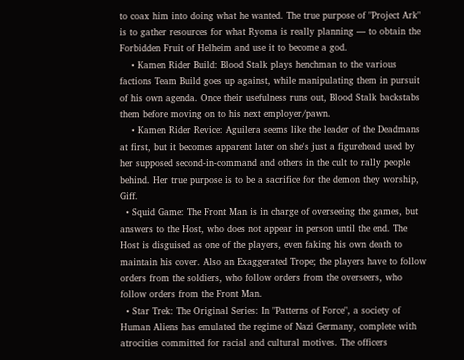to coax him into doing what he wanted. The true purpose of "Project Ark" is to gather resources for what Ryoma is really planning — to obtain the Forbidden Fruit of Helheim and use it to become a god.
    • Kamen Rider Build: Blood Stalk plays henchman to the various factions Team Build goes up against, while manipulating them in pursuit of his own agenda. Once their usefulness runs out, Blood Stalk backstabs them before moving on to his next employer/pawn.
    • Kamen Rider Revice: Aguilera seems like the leader of the Deadmans at first, but it becomes apparent later on she's just a figurehead used by her supposed second-in-command and others in the cult to rally people behind. Her true purpose is to be a sacrifice for the demon they worship, Giff.
  • Squid Game: The Front Man is in charge of overseeing the games, but answers to the Host, who does not appear in person until the end. The Host is disguised as one of the players, even faking his own death to maintain his cover. Also an Exaggerated Trope; the players have to follow orders from the soldiers, who follow orders from the overseers, who follow orders from the Front Man.
  • Star Trek: The Original Series: In "Patterns of Force", a society of Human Aliens has emulated the regime of Nazi Germany, complete with atrocities committed for racial and cultural motives. The officers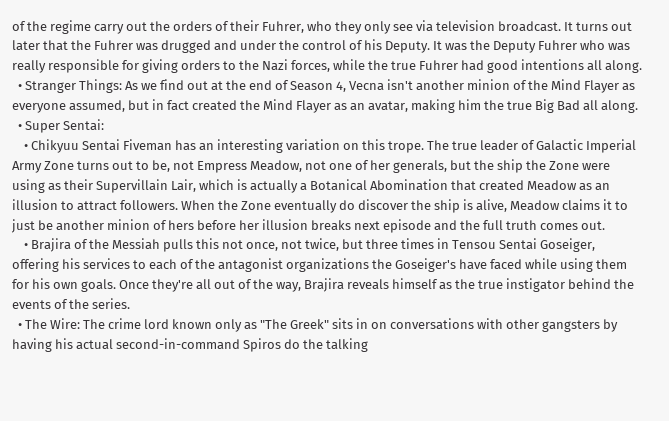of the regime carry out the orders of their Fuhrer, who they only see via television broadcast. It turns out later that the Fuhrer was drugged and under the control of his Deputy. It was the Deputy Fuhrer who was really responsible for giving orders to the Nazi forces, while the true Fuhrer had good intentions all along.
  • Stranger Things: As we find out at the end of Season 4, Vecna isn't another minion of the Mind Flayer as everyone assumed, but in fact created the Mind Flayer as an avatar, making him the true Big Bad all along.
  • Super Sentai:
    • Chikyuu Sentai Fiveman has an interesting variation on this trope. The true leader of Galactic Imperial Army Zone turns out to be, not Empress Meadow, not one of her generals, but the ship the Zone were using as their Supervillain Lair, which is actually a Botanical Abomination that created Meadow as an illusion to attract followers. When the Zone eventually do discover the ship is alive, Meadow claims it to just be another minion of hers before her illusion breaks next episode and the full truth comes out.
    • Brajira of the Messiah pulls this not once, not twice, but three times in Tensou Sentai Goseiger, offering his services to each of the antagonist organizations the Goseiger's have faced while using them for his own goals. Once they're all out of the way, Brajira reveals himself as the true instigator behind the events of the series.
  • The Wire: The crime lord known only as "The Greek" sits in on conversations with other gangsters by having his actual second-in-command Spiros do the talking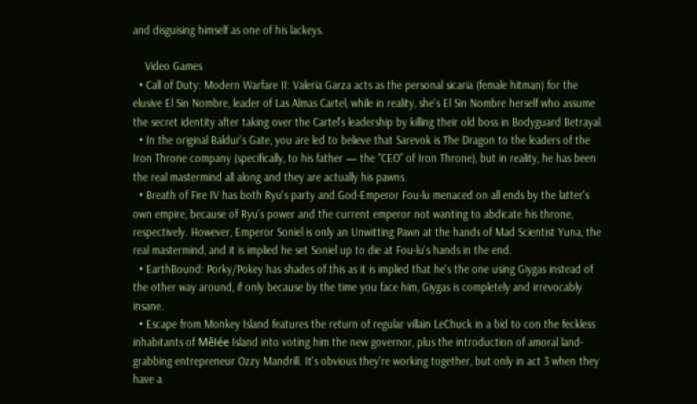and disguising himself as one of his lackeys.

    Video Games
  • Call of Duty: Modern Warfare II: Valeria Garza acts as the personal sicaria (female hitman) for the elusive El Sin Nombre, leader of Las Almas Cartel, while in reality, she's El Sin Nombre herself who assume the secret identity after taking over the Cartel's leadership by killing their old boss in Bodyguard Betrayal.
  • In the original Baldur's Gate, you are led to believe that Sarevok is The Dragon to the leaders of the Iron Throne company (specifically, to his father — the "CEO" of Iron Throne), but in reality, he has been the real mastermind all along and they are actually his pawns.
  • Breath of Fire IV has both Ryu's party and God-Emperor Fou-lu menaced on all ends by the latter's own empire, because of Ryu's power and the current emperor not wanting to abdicate his throne, respectively. However, Emperor Soniel is only an Unwitting Pawn at the hands of Mad Scientist Yuna, the real mastermind, and it is implied he set Soniel up to die at Fou-lu's hands in the end.
  • EarthBound: Porky/Pokey has shades of this as it is implied that he's the one using Giygas instead of the other way around, if only because by the time you face him, Giygas is completely and irrevocably insane.
  • Escape from Monkey Island features the return of regular villain LeChuck in a bid to con the feckless inhabitants of Mêlée Island into voting him the new governor, plus the introduction of amoral land-grabbing entrepreneur Ozzy Mandrill. It's obvious they're working together, but only in act 3 when they have a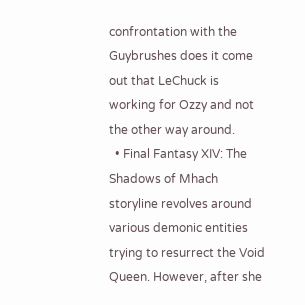confrontation with the Guybrushes does it come out that LeChuck is working for Ozzy and not the other way around.
  • Final Fantasy XIV: The Shadows of Mhach storyline revolves around various demonic entities trying to resurrect the Void Queen. However, after she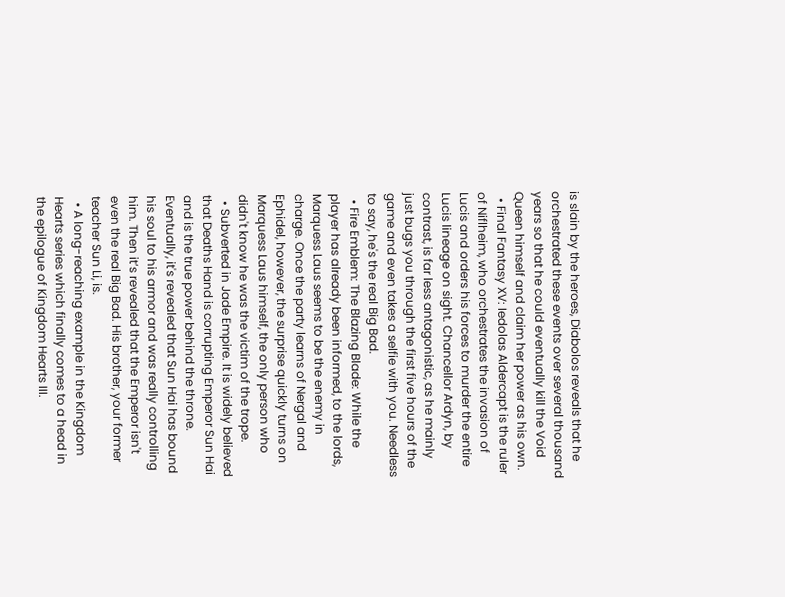is slain by the heroes, Diabolos reveals that he orchestrated these events over several thousand years so that he could eventually kill the Void Queen himself and claim her power as his own.
  • Final Fantasy XV: Iedolas Aldercapt is the ruler of Niflheim, who orchestrates the invasion of Lucis and orders his forces to murder the entire Lucis lineage on sight. Chancellor Ardyn, by contrast, is far less antagonistic, as he mainly just bugs you through the first five hours of the game and even takes a selfie with you. Needless to say, he's the real Big Bad.
  • Fire Emblem: The Blazing Blade: While the player has already been informed, to the lords, Marquess Laus seems to be the enemy in charge. Once the party learns of Nergal and Ephidel, however, the surprise quickly turns on Marquess Laus himself, the only person who didn't know he was the victim of the trope.
  • Subverted in Jade Empire. It is widely believed that Deaths Hand is corrupting Emperor Sun Hai and is the true power behind the throne. Eventually, it's revealed that Sun Hai has bound his soul to his armor and was really controlling him. Then it’s revealed that the Emperor isn't even the real Big Bad. His brother, your former teacher Sun Li, is.
  • A long-reaching example in the Kingdom Hearts series which finally comes to a head in the epilogue of Kingdom Hearts III.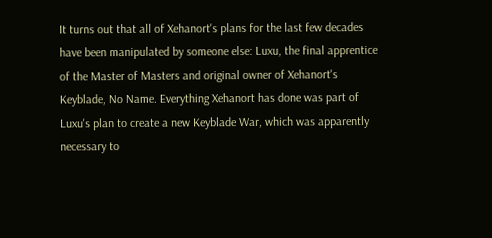It turns out that all of Xehanort's plans for the last few decades have been manipulated by someone else: Luxu, the final apprentice of the Master of Masters and original owner of Xehanort's Keyblade, No Name. Everything Xehanort has done was part of Luxu's plan to create a new Keyblade War, which was apparently necessary to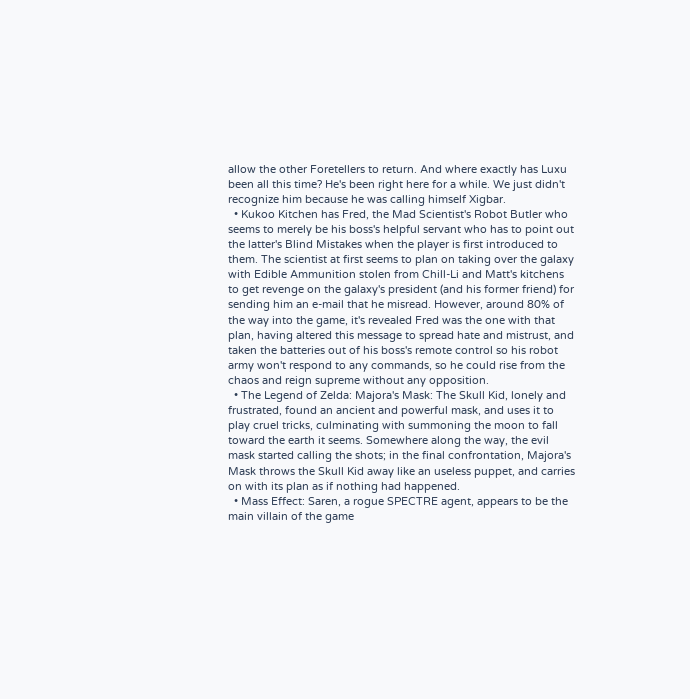allow the other Foretellers to return. And where exactly has Luxu been all this time? He's been right here for a while. We just didn't recognize him because he was calling himself Xigbar.
  • Kukoo Kitchen has Fred, the Mad Scientist's Robot Butler who seems to merely be his boss's helpful servant who has to point out the latter's Blind Mistakes when the player is first introduced to them. The scientist at first seems to plan on taking over the galaxy with Edible Ammunition stolen from Chill-Li and Matt's kitchens to get revenge on the galaxy's president (and his former friend) for sending him an e-mail that he misread. However, around 80% of the way into the game, it's revealed Fred was the one with that plan, having altered this message to spread hate and mistrust, and taken the batteries out of his boss's remote control so his robot army won't respond to any commands, so he could rise from the chaos and reign supreme without any opposition.
  • The Legend of Zelda: Majora's Mask: The Skull Kid, lonely and frustrated, found an ancient and powerful mask, and uses it to play cruel tricks, culminating with summoning the moon to fall toward the earth it seems. Somewhere along the way, the evil mask started calling the shots; in the final confrontation, Majora's Mask throws the Skull Kid away like an useless puppet, and carries on with its plan as if nothing had happened.
  • Mass Effect: Saren, a rogue SPECTRE agent, appears to be the main villain of the game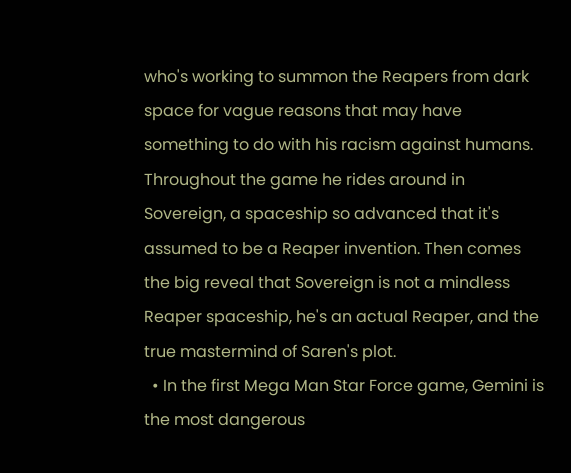who's working to summon the Reapers from dark space for vague reasons that may have something to do with his racism against humans. Throughout the game he rides around in Sovereign, a spaceship so advanced that it's assumed to be a Reaper invention. Then comes the big reveal that Sovereign is not a mindless Reaper spaceship, he's an actual Reaper, and the true mastermind of Saren's plot.
  • In the first Mega Man Star Force game, Gemini is the most dangerous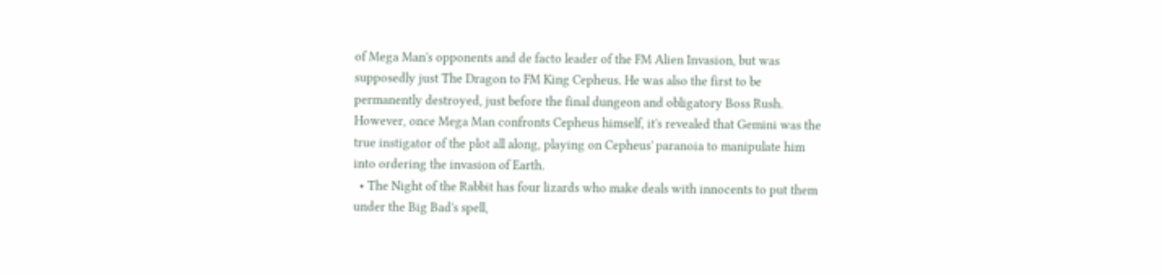of Mega Man's opponents and de facto leader of the FM Alien Invasion, but was supposedly just The Dragon to FM King Cepheus. He was also the first to be permanently destroyed, just before the final dungeon and obligatory Boss Rush. However, once Mega Man confronts Cepheus himself, it's revealed that Gemini was the true instigator of the plot all along, playing on Cepheus' paranoia to manipulate him into ordering the invasion of Earth.
  • The Night of the Rabbit has four lizards who make deals with innocents to put them under the Big Bad's spell,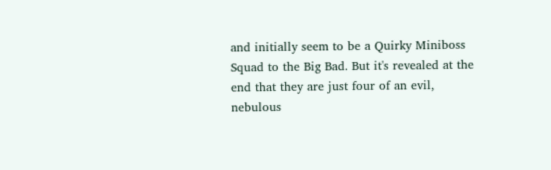and initially seem to be a Quirky Miniboss Squad to the Big Bad. But it's revealed at the end that they are just four of an evil, nebulous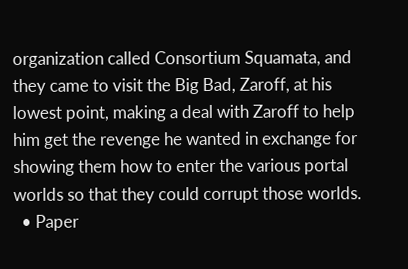organization called Consortium Squamata, and they came to visit the Big Bad, Zaroff, at his lowest point, making a deal with Zaroff to help him get the revenge he wanted in exchange for showing them how to enter the various portal worlds so that they could corrupt those worlds.
  • Paper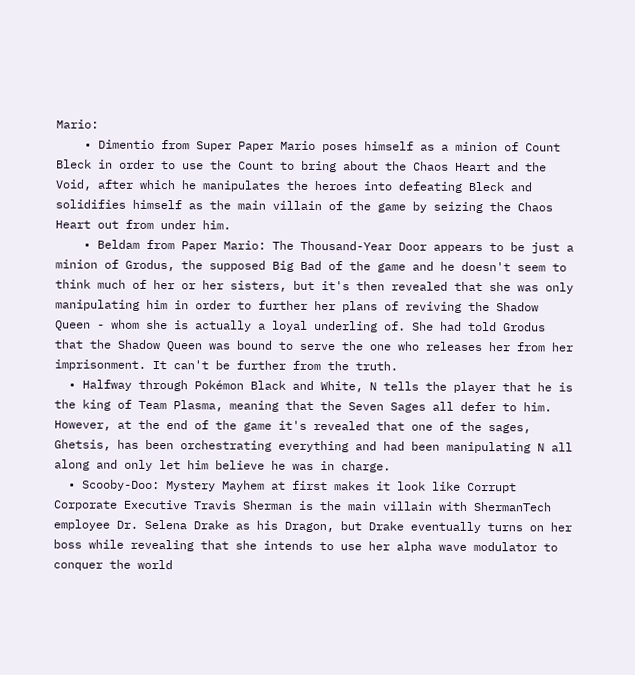Mario:
    • Dimentio from Super Paper Mario poses himself as a minion of Count Bleck in order to use the Count to bring about the Chaos Heart and the Void, after which he manipulates the heroes into defeating Bleck and solidifies himself as the main villain of the game by seizing the Chaos Heart out from under him.
    • Beldam from Paper Mario: The Thousand-Year Door appears to be just a minion of Grodus, the supposed Big Bad of the game and he doesn't seem to think much of her or her sisters, but it's then revealed that she was only manipulating him in order to further her plans of reviving the Shadow Queen - whom she is actually a loyal underling of. She had told Grodus that the Shadow Queen was bound to serve the one who releases her from her imprisonment. It can't be further from the truth.
  • Halfway through Pokémon Black and White, N tells the player that he is the king of Team Plasma, meaning that the Seven Sages all defer to him. However, at the end of the game it's revealed that one of the sages, Ghetsis, has been orchestrating everything and had been manipulating N all along and only let him believe he was in charge.
  • Scooby-Doo: Mystery Mayhem at first makes it look like Corrupt Corporate Executive Travis Sherman is the main villain with ShermanTech employee Dr. Selena Drake as his Dragon, but Drake eventually turns on her boss while revealing that she intends to use her alpha wave modulator to conquer the world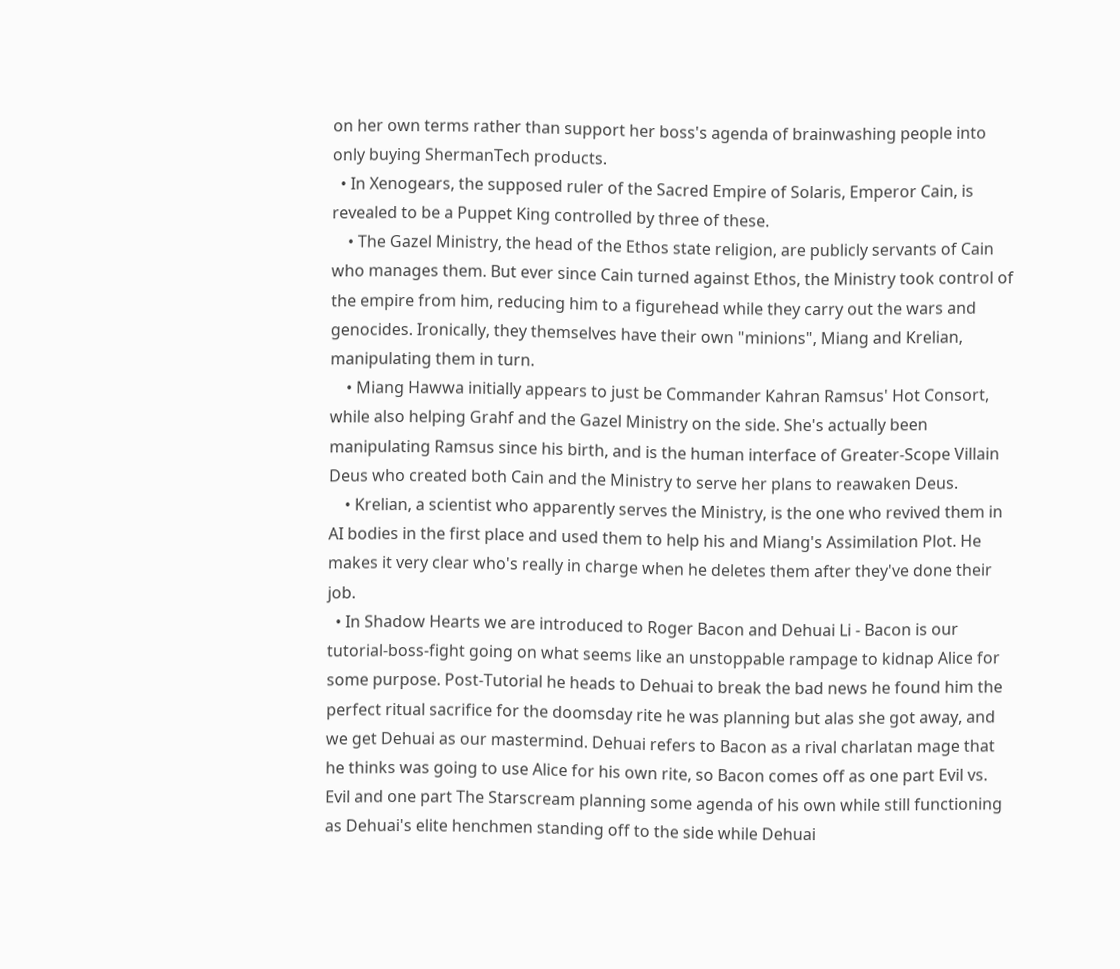on her own terms rather than support her boss's agenda of brainwashing people into only buying ShermanTech products.
  • In Xenogears, the supposed ruler of the Sacred Empire of Solaris, Emperor Cain, is revealed to be a Puppet King controlled by three of these.
    • The Gazel Ministry, the head of the Ethos state religion, are publicly servants of Cain who manages them. But ever since Cain turned against Ethos, the Ministry took control of the empire from him, reducing him to a figurehead while they carry out the wars and genocides. Ironically, they themselves have their own "minions", Miang and Krelian, manipulating them in turn.
    • Miang Hawwa initially appears to just be Commander Kahran Ramsus' Hot Consort, while also helping Grahf and the Gazel Ministry on the side. She's actually been manipulating Ramsus since his birth, and is the human interface of Greater-Scope Villain Deus who created both Cain and the Ministry to serve her plans to reawaken Deus.
    • Krelian, a scientist who apparently serves the Ministry, is the one who revived them in AI bodies in the first place and used them to help his and Miang's Assimilation Plot. He makes it very clear who's really in charge when he deletes them after they've done their job.
  • In Shadow Hearts we are introduced to Roger Bacon and Dehuai Li - Bacon is our tutorial-boss-fight going on what seems like an unstoppable rampage to kidnap Alice for some purpose. Post-Tutorial he heads to Dehuai to break the bad news he found him the perfect ritual sacrifice for the doomsday rite he was planning but alas she got away, and we get Dehuai as our mastermind. Dehuai refers to Bacon as a rival charlatan mage that he thinks was going to use Alice for his own rite, so Bacon comes off as one part Evil vs. Evil and one part The Starscream planning some agenda of his own while still functioning as Dehuai's elite henchmen standing off to the side while Dehuai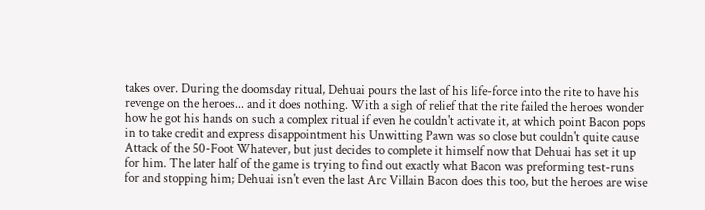takes over. During the doomsday ritual, Dehuai pours the last of his life-force into the rite to have his revenge on the heroes... and it does nothing. With a sigh of relief that the rite failed the heroes wonder how he got his hands on such a complex ritual if even he couldn't activate it, at which point Bacon pops in to take credit and express disappointment his Unwitting Pawn was so close but couldn't quite cause Attack of the 50-Foot Whatever, but just decides to complete it himself now that Dehuai has set it up for him. The later half of the game is trying to find out exactly what Bacon was preforming test-runs for and stopping him; Dehuai isn't even the last Arc Villain Bacon does this too, but the heroes are wise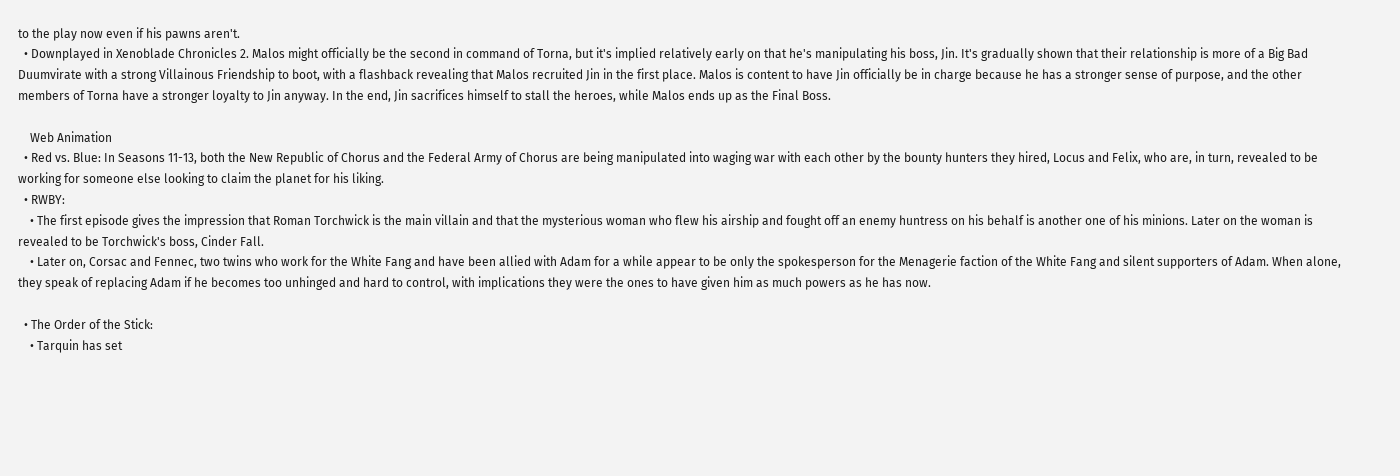to the play now even if his pawns aren't.
  • Downplayed in Xenoblade Chronicles 2. Malos might officially be the second in command of Torna, but it's implied relatively early on that he's manipulating his boss, Jin. It's gradually shown that their relationship is more of a Big Bad Duumvirate with a strong Villainous Friendship to boot, with a flashback revealing that Malos recruited Jin in the first place. Malos is content to have Jin officially be in charge because he has a stronger sense of purpose, and the other members of Torna have a stronger loyalty to Jin anyway. In the end, Jin sacrifices himself to stall the heroes, while Malos ends up as the Final Boss.

    Web Animation
  • Red vs. Blue: In Seasons 11-13, both the New Republic of Chorus and the Federal Army of Chorus are being manipulated into waging war with each other by the bounty hunters they hired, Locus and Felix, who are, in turn, revealed to be working for someone else looking to claim the planet for his liking.
  • RWBY:
    • The first episode gives the impression that Roman Torchwick is the main villain and that the mysterious woman who flew his airship and fought off an enemy huntress on his behalf is another one of his minions. Later on the woman is revealed to be Torchwick's boss, Cinder Fall.
    • Later on, Corsac and Fennec, two twins who work for the White Fang and have been allied with Adam for a while appear to be only the spokesperson for the Menagerie faction of the White Fang and silent supporters of Adam. When alone, they speak of replacing Adam if he becomes too unhinged and hard to control, with implications they were the ones to have given him as much powers as he has now.

  • The Order of the Stick:
    • Tarquin has set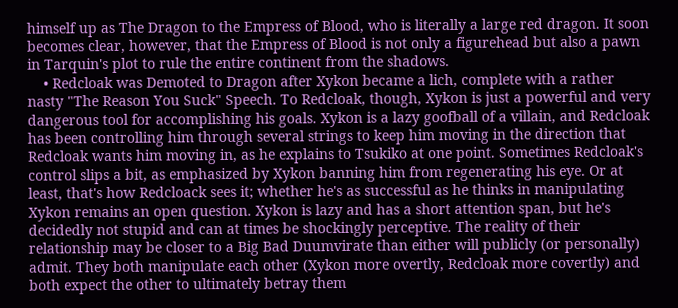himself up as The Dragon to the Empress of Blood, who is literally a large red dragon. It soon becomes clear, however, that the Empress of Blood is not only a figurehead but also a pawn in Tarquin's plot to rule the entire continent from the shadows.
    • Redcloak was Demoted to Dragon after Xykon became a lich, complete with a rather nasty "The Reason You Suck" Speech. To Redcloak, though, Xykon is just a powerful and very dangerous tool for accomplishing his goals. Xykon is a lazy goofball of a villain, and Redcloak has been controlling him through several strings to keep him moving in the direction that Redcloak wants him moving in, as he explains to Tsukiko at one point. Sometimes Redcloak's control slips a bit, as emphasized by Xykon banning him from regenerating his eye. Or at least, that's how Redcloack sees it; whether he's as successful as he thinks in manipulating Xykon remains an open question. Xykon is lazy and has a short attention span, but he's decidedly not stupid and can at times be shockingly perceptive. The reality of their relationship may be closer to a Big Bad Duumvirate than either will publicly (or personally) admit. They both manipulate each other (Xykon more overtly, Redcloak more covertly) and both expect the other to ultimately betray them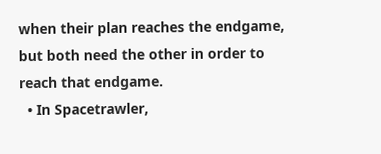when their plan reaches the endgame, but both need the other in order to reach that endgame.
  • In Spacetrawler,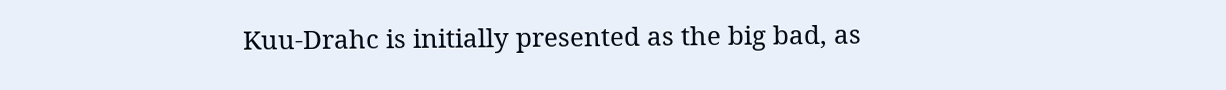Kuu-Drahc is initially presented as the big bad, as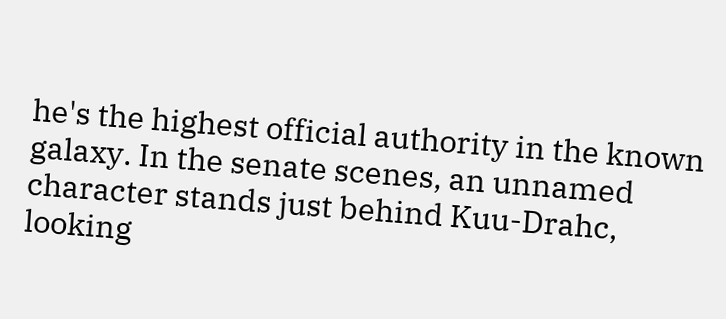he's the highest official authority in the known galaxy. In the senate scenes, an unnamed character stands just behind Kuu-Drahc, looking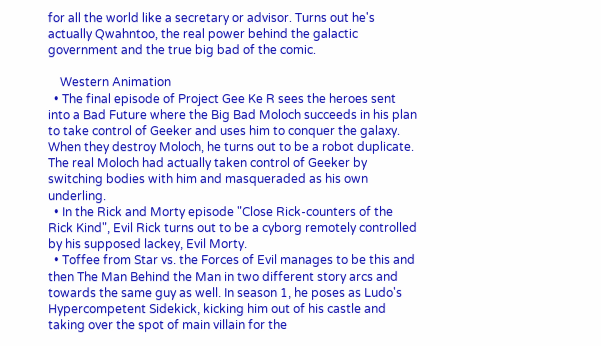for all the world like a secretary or advisor. Turns out he's actually Qwahntoo, the real power behind the galactic government and the true big bad of the comic.

    Western Animation
  • The final episode of Project Gee Ke R sees the heroes sent into a Bad Future where the Big Bad Moloch succeeds in his plan to take control of Geeker and uses him to conquer the galaxy. When they destroy Moloch, he turns out to be a robot duplicate. The real Moloch had actually taken control of Geeker by switching bodies with him and masqueraded as his own underling.
  • In the Rick and Morty episode "Close Rick-counters of the Rick Kind", Evil Rick turns out to be a cyborg remotely controlled by his supposed lackey, Evil Morty.
  • Toffee from Star vs. the Forces of Evil manages to be this and then The Man Behind the Man in two different story arcs and towards the same guy as well. In season 1, he poses as Ludo's Hypercompetent Sidekick, kicking him out of his castle and taking over the spot of main villain for the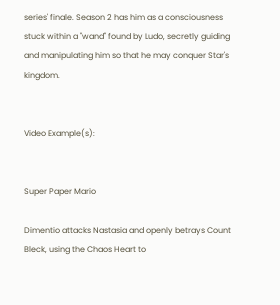series' finale. Season 2 has him as a consciousness stuck within a "wand" found by Ludo, secretly guiding and manipulating him so that he may conquer Star's kingdom.


Video Example(s):


Super Paper Mario

Dimentio attacks Nastasia and openly betrays Count Bleck, using the Chaos Heart to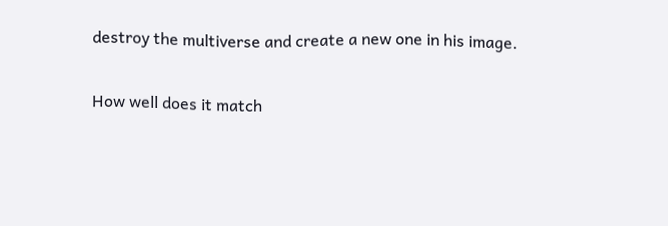destroy the multiverse and create a new one in his image.

How well does it match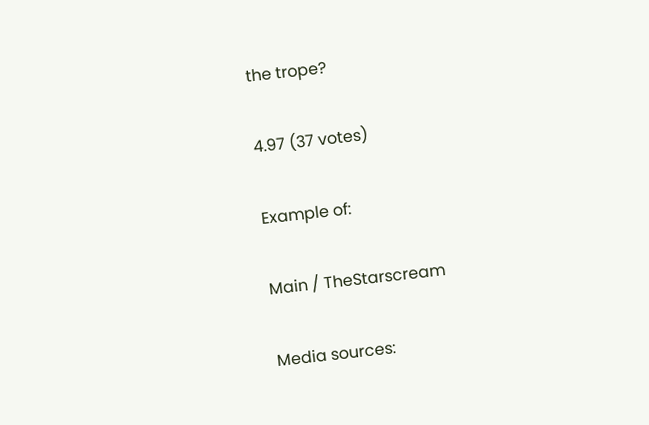the trope?

4.97 (37 votes)

Example of:

Main / TheStarscream

Media sources: